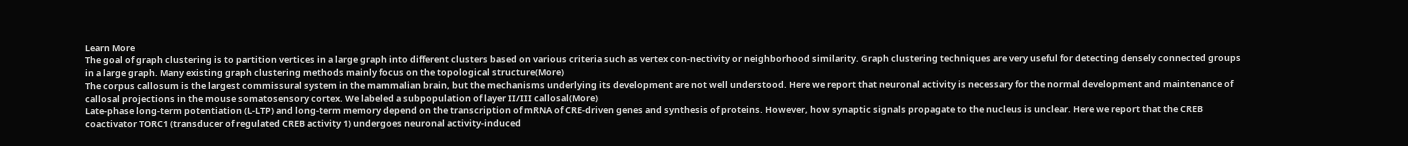Learn More
The goal of graph clustering is to partition vertices in a large graph into different clusters based on various criteria such as vertex con-nectivity or neighborhood similarity. Graph clustering techniques are very useful for detecting densely connected groups in a large graph. Many existing graph clustering methods mainly focus on the topological structure(More)
The corpus callosum is the largest commissural system in the mammalian brain, but the mechanisms underlying its development are not well understood. Here we report that neuronal activity is necessary for the normal development and maintenance of callosal projections in the mouse somatosensory cortex. We labeled a subpopulation of layer II/III callosal(More)
Late-phase long-term potentiation (L-LTP) and long-term memory depend on the transcription of mRNA of CRE-driven genes and synthesis of proteins. However, how synaptic signals propagate to the nucleus is unclear. Here we report that the CREB coactivator TORC1 (transducer of regulated CREB activity 1) undergoes neuronal activity-induced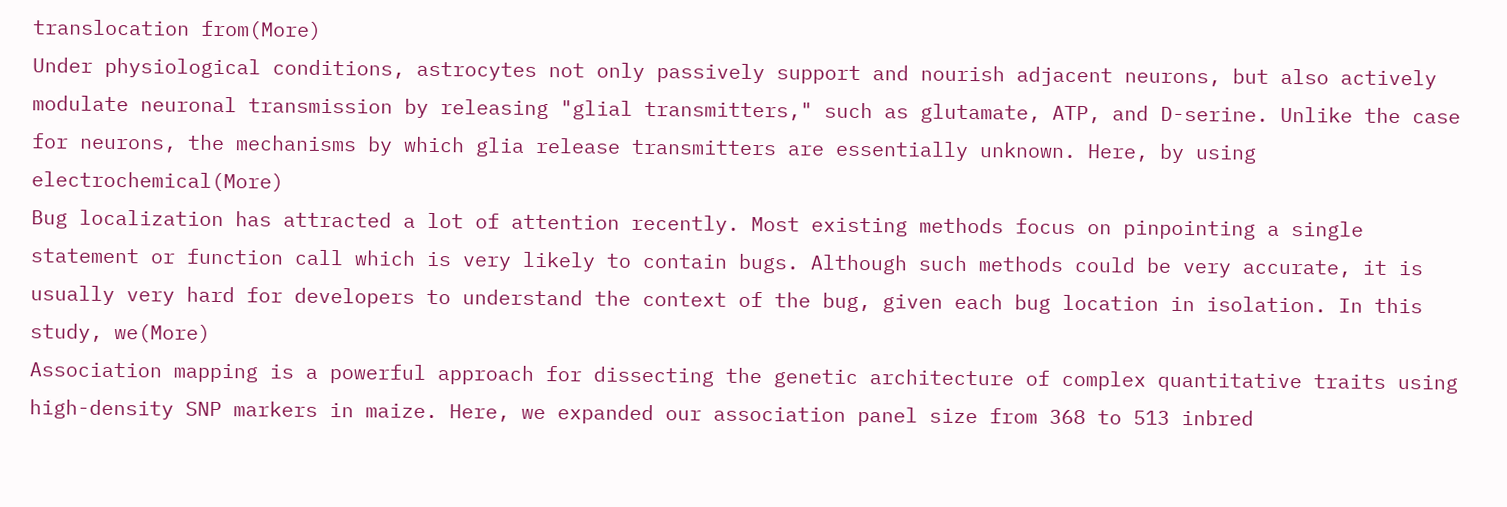translocation from(More)
Under physiological conditions, astrocytes not only passively support and nourish adjacent neurons, but also actively modulate neuronal transmission by releasing "glial transmitters," such as glutamate, ATP, and D-serine. Unlike the case for neurons, the mechanisms by which glia release transmitters are essentially unknown. Here, by using electrochemical(More)
Bug localization has attracted a lot of attention recently. Most existing methods focus on pinpointing a single statement or function call which is very likely to contain bugs. Although such methods could be very accurate, it is usually very hard for developers to understand the context of the bug, given each bug location in isolation. In this study, we(More)
Association mapping is a powerful approach for dissecting the genetic architecture of complex quantitative traits using high-density SNP markers in maize. Here, we expanded our association panel size from 368 to 513 inbred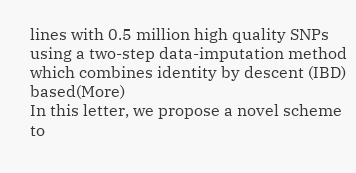lines with 0.5 million high quality SNPs using a two-step data-imputation method which combines identity by descent (IBD) based(More)
In this letter, we propose a novel scheme to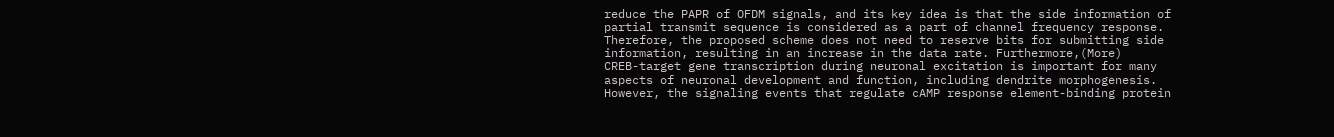reduce the PAPR of OFDM signals, and its key idea is that the side information of partial transmit sequence is considered as a part of channel frequency response. Therefore, the proposed scheme does not need to reserve bits for submitting side information, resulting in an increase in the data rate. Furthermore,(More)
CREB-target gene transcription during neuronal excitation is important for many aspects of neuronal development and function, including dendrite morphogenesis. However, the signaling events that regulate cAMP response element-binding protein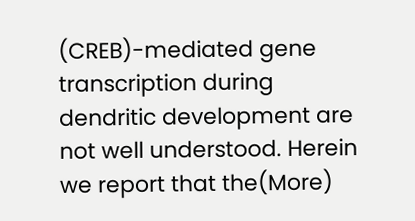(CREB)-mediated gene transcription during dendritic development are not well understood. Herein we report that the(More)